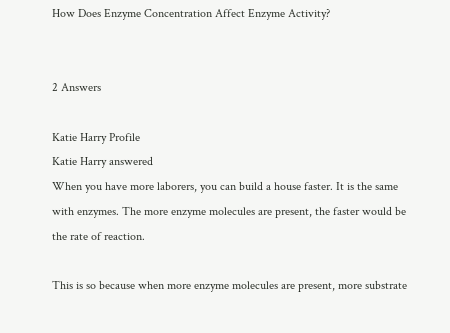How Does Enzyme Concentration Affect Enzyme Activity?


2 Answers

Katie Harry Profile
Katie Harry answered
When you have more laborers, you can build a house faster. It is the same with enzymes. The more enzyme molecules are present, the faster would be the rate of reaction.

This is so because when more enzyme molecules are present, more substrate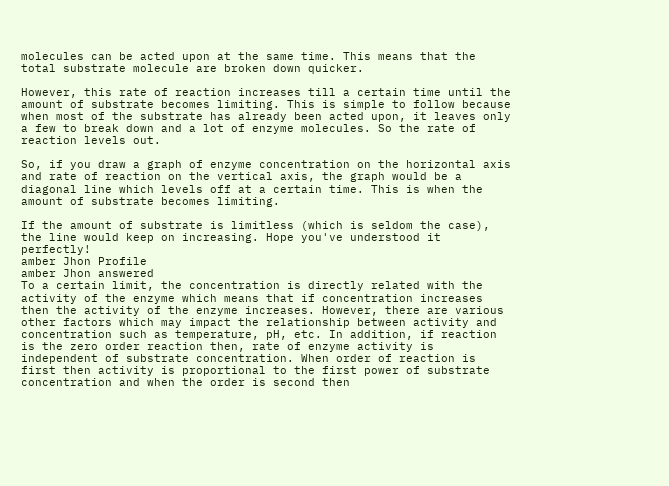molecules can be acted upon at the same time. This means that the total substrate molecule are broken down quicker.

However, this rate of reaction increases till a certain time until the amount of substrate becomes limiting. This is simple to follow because when most of the substrate has already been acted upon, it leaves only
a few to break down and a lot of enzyme molecules. So the rate of reaction levels out.

So, if you draw a graph of enzyme concentration on the horizontal axis and rate of reaction on the vertical axis, the graph would be a diagonal line which levels off at a certain time. This is when the amount of substrate becomes limiting.

If the amount of substrate is limitless (which is seldom the case), the line would keep on increasing. Hope you've understood it perfectly!
amber Jhon Profile
amber Jhon answered
To a certain limit, the concentration is directly related with the activity of the enzyme which means that if concentration increases then the activity of the enzyme increases. However, there are various other factors which may impact the relationship between activity and concentration such as temperature, pH, etc. In addition, if reaction is the zero order reaction then, rate of enzyme activity is independent of substrate concentration. When order of reaction is first then activity is proportional to the first power of substrate concentration and when the order is second then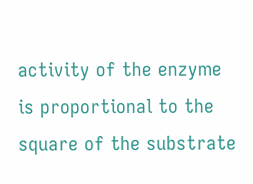activity of the enzyme is proportional to the square of the substrate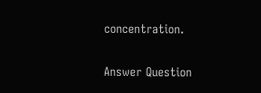concentration.

Answer Question